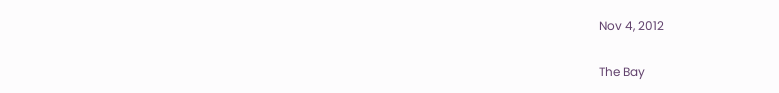Nov 4, 2012

The Bay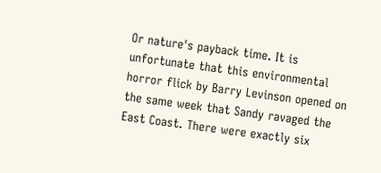Or nature's payback time. It is unfortunate that this environmental horror flick by Barry Levinson opened on the same week that Sandy ravaged the East Coast. There were exactly six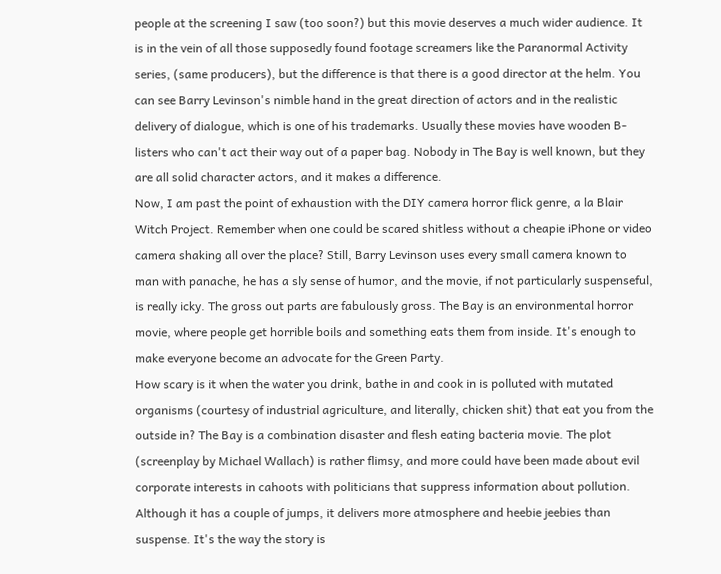people at the screening I saw (too soon?) but this movie deserves a much wider audience. It is in the vein of all those supposedly found footage screamers like the Paranormal Activity series, (same producers), but the difference is that there is a good director at the helm. You can see Barry Levinson's nimble hand in the great direction of actors and in the realistic delivery of dialogue, which is one of his trademarks. Usually these movies have wooden B-listers who can't act their way out of a paper bag. Nobody in The Bay is well known, but they are all solid character actors, and it makes a difference.
Now, I am past the point of exhaustion with the DIY camera horror flick genre, a la Blair Witch Project. Remember when one could be scared shitless without a cheapie iPhone or video camera shaking all over the place? Still, Barry Levinson uses every small camera known to man with panache, he has a sly sense of humor, and the movie, if not particularly suspenseful, is really icky. The gross out parts are fabulously gross. The Bay is an environmental horror movie, where people get horrible boils and something eats them from inside. It's enough to make everyone become an advocate for the Green Party.
How scary is it when the water you drink, bathe in and cook in is polluted with mutated organisms (courtesy of industrial agriculture, and literally, chicken shit) that eat you from the outside in? The Bay is a combination disaster and flesh eating bacteria movie. The plot (screenplay by Michael Wallach) is rather flimsy, and more could have been made about evil corporate interests in cahoots with politicians that suppress information about pollution. Although it has a couple of jumps, it delivers more atmosphere and heebie jeebies than suspense. It's the way the story is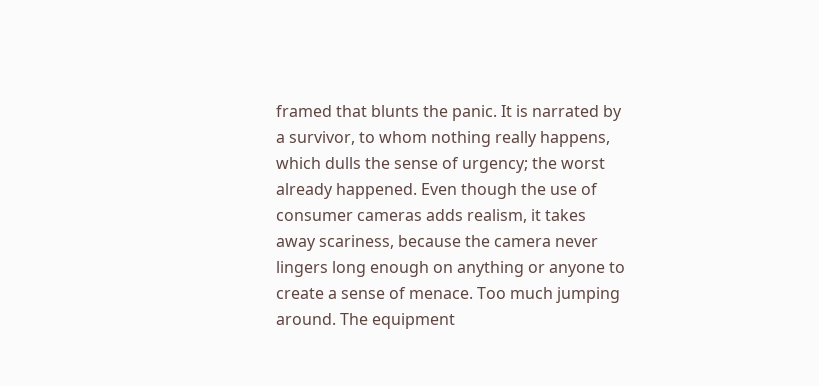framed that blunts the panic. It is narrated by a survivor, to whom nothing really happens, which dulls the sense of urgency; the worst already happened. Even though the use of consumer cameras adds realism, it takes away scariness, because the camera never lingers long enough on anything or anyone to create a sense of menace. Too much jumping around. The equipment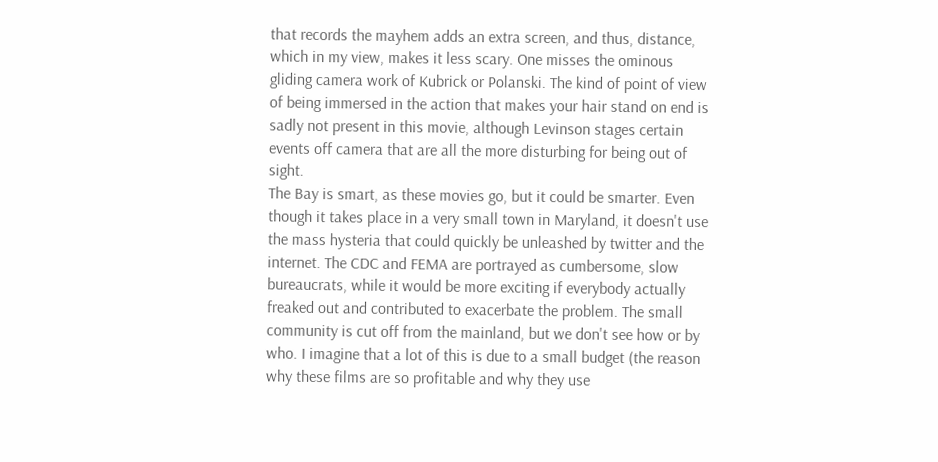that records the mayhem adds an extra screen, and thus, distance, which in my view, makes it less scary. One misses the ominous gliding camera work of Kubrick or Polanski. The kind of point of view of being immersed in the action that makes your hair stand on end is sadly not present in this movie, although Levinson stages certain events off camera that are all the more disturbing for being out of sight.
The Bay is smart, as these movies go, but it could be smarter. Even though it takes place in a very small town in Maryland, it doesn't use the mass hysteria that could quickly be unleashed by twitter and the internet. The CDC and FEMA are portrayed as cumbersome, slow bureaucrats, while it would be more exciting if everybody actually freaked out and contributed to exacerbate the problem. The small community is cut off from the mainland, but we don't see how or by who. I imagine that a lot of this is due to a small budget (the reason why these films are so profitable and why they use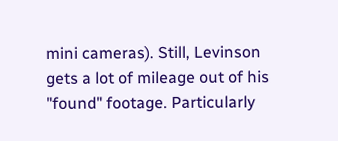mini cameras). Still, Levinson gets a lot of mileage out of his "found" footage. Particularly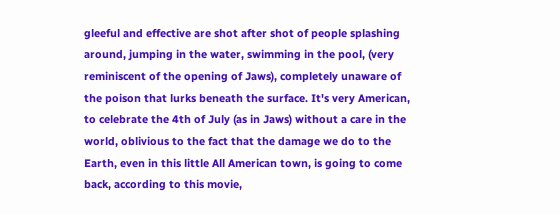gleeful and effective are shot after shot of people splashing around, jumping in the water, swimming in the pool, (very reminiscent of the opening of Jaws), completely unaware of the poison that lurks beneath the surface. It's very American, to celebrate the 4th of July (as in Jaws) without a care in the world, oblivious to the fact that the damage we do to the Earth, even in this little All American town, is going to come back, according to this movie,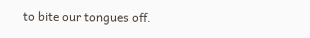to bite our tongues off.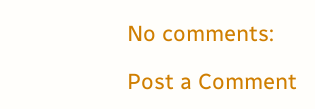No comments:

Post a Comment